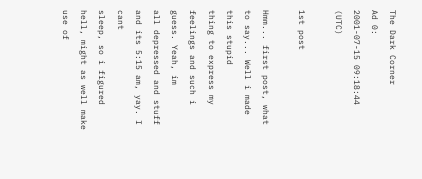The Dark Corner
Ad 0:
2001-07-15 09:18:44 (UTC)

1st post

Hmm... first post, what to say... Well i made this stupid
thing to express my feelings and such i guess. Yeah, im
all depressed and stuff and its 5:15 am, yay. I cant
sleep, so i figured hell, might as well make use of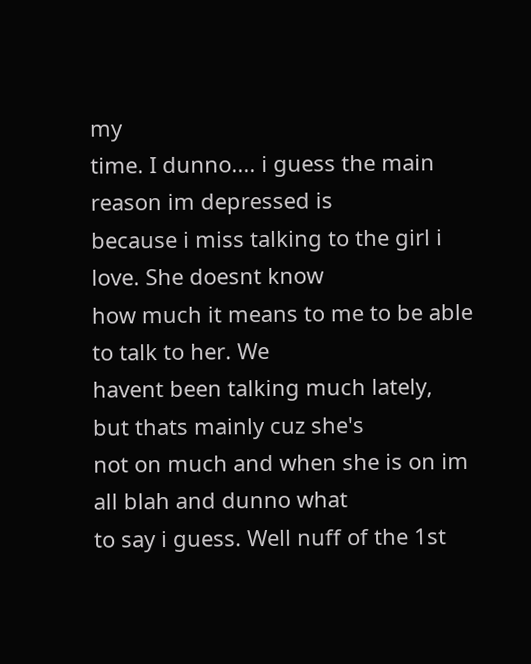my
time. I dunno.... i guess the main reason im depressed is
because i miss talking to the girl i love. She doesnt know
how much it means to me to be able to talk to her. We
havent been talking much lately, but thats mainly cuz she's
not on much and when she is on im all blah and dunno what
to say i guess. Well nuff of the 1st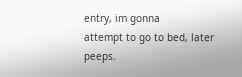entry, im gonna
attempt to go to bed, later peeps.